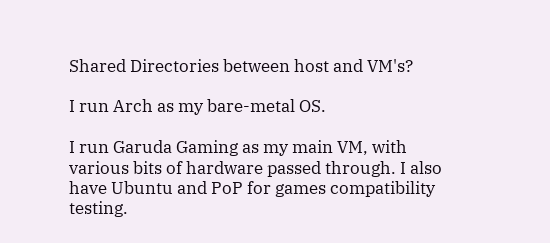Shared Directories between host and VM's?

I run Arch as my bare-metal OS.

I run Garuda Gaming as my main VM, with various bits of hardware passed through. I also have Ubuntu and PoP for games compatibility testing.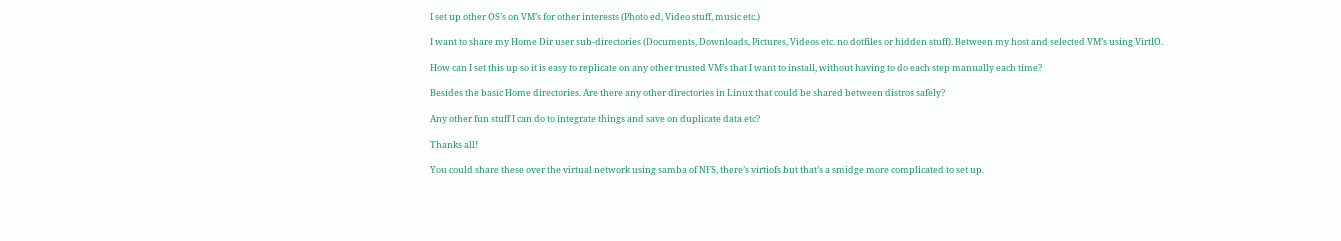I set up other OS’s on VM’s for other interests (Photo ed, Video stuff, music etc.)

I want to share my Home Dir user sub-directories (Documents, Downloads, Pictures, Videos etc. no dotfiles or hidden stuff). Between my host and selected VM’s using VirtIO.

How can I set this up so it is easy to replicate on any other trusted VM’s that I want to install, without having to do each step manually each time?

Besides the basic Home directories. Are there any other directories in Linux that could be shared between distros safely?

Any other fun stuff I can do to integrate things and save on duplicate data etc?

Thanks all!

You could share these over the virtual network using samba of NFS, there’s virtiofs but that’s a smidge more complicated to set up.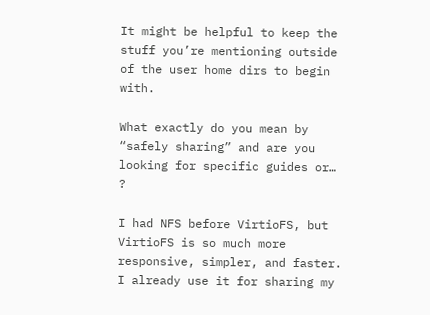It might be helpful to keep the stuff you’re mentioning outside of the user home dirs to begin with.

What exactly do you mean by “safely sharing” and are you looking for specific guides or… ?

I had NFS before VirtioFS, but VirtioFS is so much more responsive, simpler, and faster. I already use it for sharing my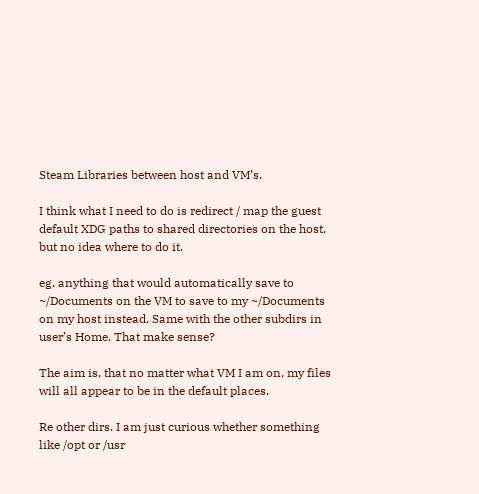Steam Libraries between host and VM’s.

I think what I need to do is redirect / map the guest default XDG paths to shared directories on the host, but no idea where to do it.

eg. anything that would automatically save to ~/Documents on the VM to save to my ~/Documents on my host instead. Same with the other subdirs in user’s Home. That make sense?

The aim is, that no matter what VM I am on, my files will all appear to be in the default places.

Re other dirs. I am just curious whether something like /opt or /usr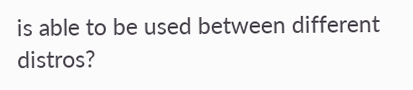is able to be used between different distros?